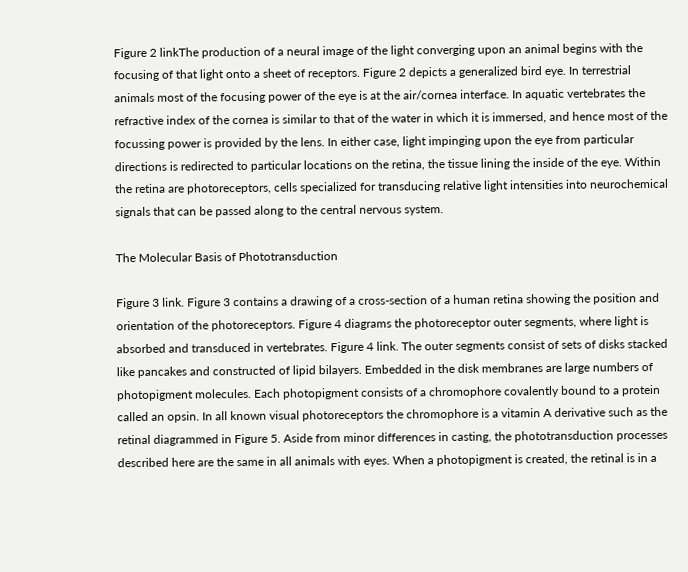Figure 2 linkThe production of a neural image of the light converging upon an animal begins with the focusing of that light onto a sheet of receptors. Figure 2 depicts a generalized bird eye. In terrestrial animals most of the focusing power of the eye is at the air/cornea interface. In aquatic vertebrates the refractive index of the cornea is similar to that of the water in which it is immersed, and hence most of the focussing power is provided by the lens. In either case, light impinging upon the eye from particular directions is redirected to particular locations on the retina, the tissue lining the inside of the eye. Within the retina are photoreceptors, cells specialized for transducing relative light intensities into neurochemical signals that can be passed along to the central nervous system.

The Molecular Basis of Phototransduction

Figure 3 link. Figure 3 contains a drawing of a cross-section of a human retina showing the position and orientation of the photoreceptors. Figure 4 diagrams the photoreceptor outer segments, where light is absorbed and transduced in vertebrates. Figure 4 link. The outer segments consist of sets of disks stacked like pancakes and constructed of lipid bilayers. Embedded in the disk membranes are large numbers of photopigment molecules. Each photopigment consists of a chromophore covalently bound to a protein called an opsin. In all known visual photoreceptors the chromophore is a vitamin A derivative such as the retinal diagrammed in Figure 5. Aside from minor differences in casting, the phototransduction processes described here are the same in all animals with eyes. When a photopigment is created, the retinal is in a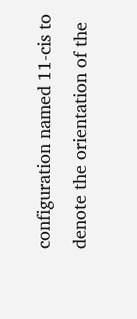configuration named 11-cis to denote the orientation of the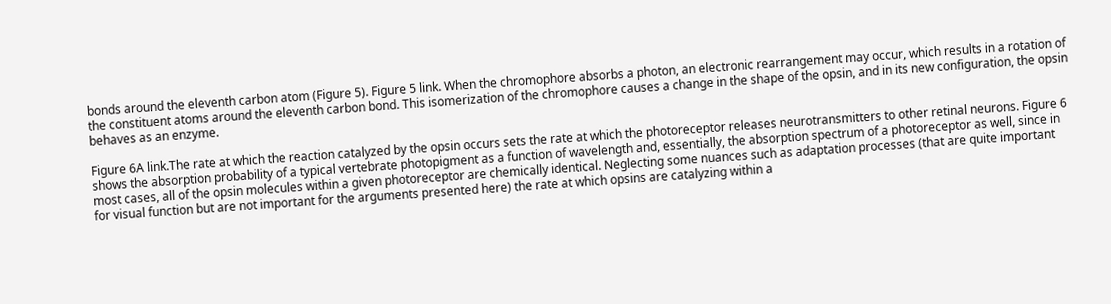bonds around the eleventh carbon atom (Figure 5). Figure 5 link. When the chromophore absorbs a photon, an electronic rearrangement may occur, which results in a rotation of the constituent atoms around the eleventh carbon bond. This isomerization of the chromophore causes a change in the shape of the opsin, and in its new configuration, the opsin behaves as an enzyme.

Figure 6A link.The rate at which the reaction catalyzed by the opsin occurs sets the rate at which the photoreceptor releases neurotransmitters to other retinal neurons. Figure 6 shows the absorption probability of a typical vertebrate photopigment as a function of wavelength and, essentially, the absorption spectrum of a photoreceptor as well, since in most cases, all of the opsin molecules within a given photoreceptor are chemically identical. Neglecting some nuances such as adaptation processes (that are quite important for visual function but are not important for the arguments presented here) the rate at which opsins are catalyzing within a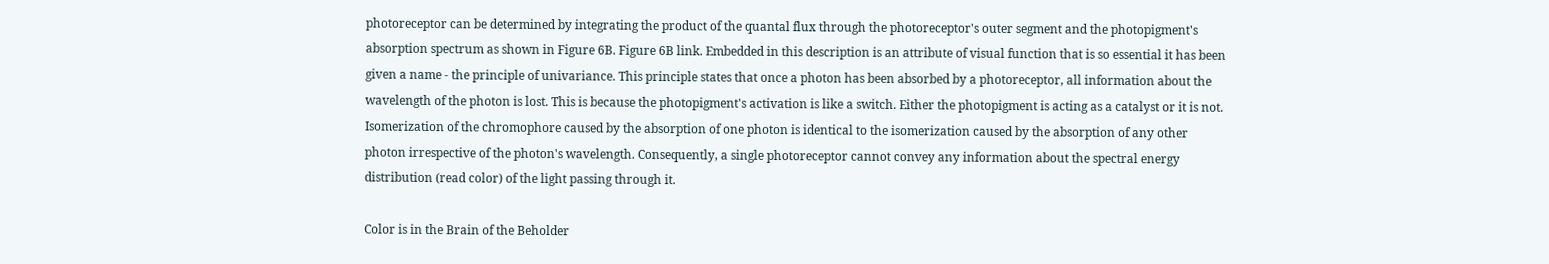photoreceptor can be determined by integrating the product of the quantal flux through the photoreceptor's outer segment and the photopigment's absorption spectrum as shown in Figure 6B. Figure 6B link. Embedded in this description is an attribute of visual function that is so essential it has been given a name - the principle of univariance. This principle states that once a photon has been absorbed by a photoreceptor, all information about the wavelength of the photon is lost. This is because the photopigment's activation is like a switch. Either the photopigment is acting as a catalyst or it is not. Isomerization of the chromophore caused by the absorption of one photon is identical to the isomerization caused by the absorption of any other photon irrespective of the photon's wavelength. Consequently, a single photoreceptor cannot convey any information about the spectral energy distribution (read color) of the light passing through it.

Color is in the Brain of the Beholder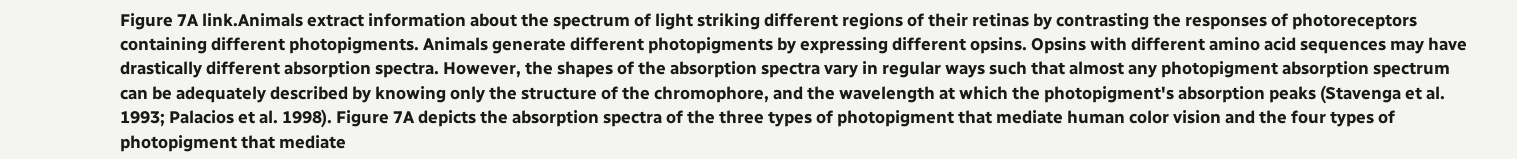Figure 7A link.Animals extract information about the spectrum of light striking different regions of their retinas by contrasting the responses of photoreceptors containing different photopigments. Animals generate different photopigments by expressing different opsins. Opsins with different amino acid sequences may have drastically different absorption spectra. However, the shapes of the absorption spectra vary in regular ways such that almost any photopigment absorption spectrum can be adequately described by knowing only the structure of the chromophore, and the wavelength at which the photopigment's absorption peaks (Stavenga et al. 1993; Palacios et al. 1998). Figure 7A depicts the absorption spectra of the three types of photopigment that mediate human color vision and the four types of photopigment that mediate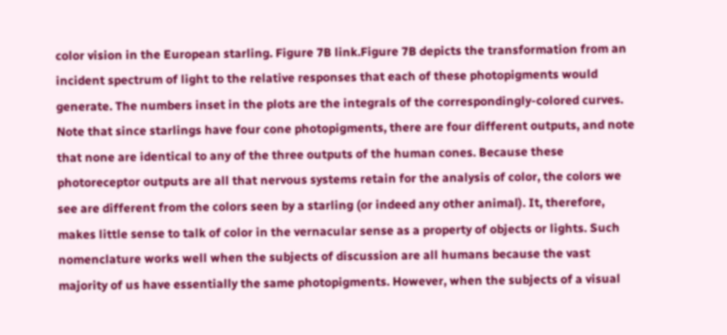color vision in the European starling. Figure 7B link.Figure 7B depicts the transformation from an incident spectrum of light to the relative responses that each of these photopigments would generate. The numbers inset in the plots are the integrals of the correspondingly-colored curves. Note that since starlings have four cone photopigments, there are four different outputs, and note that none are identical to any of the three outputs of the human cones. Because these photoreceptor outputs are all that nervous systems retain for the analysis of color, the colors we see are different from the colors seen by a starling (or indeed any other animal). It, therefore, makes little sense to talk of color in the vernacular sense as a property of objects or lights. Such nomenclature works well when the subjects of discussion are all humans because the vast majority of us have essentially the same photopigments. However, when the subjects of a visual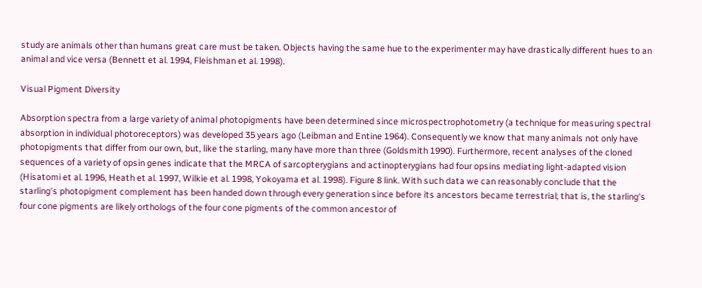study are animals other than humans great care must be taken. Objects having the same hue to the experimenter may have drastically different hues to an animal and vice versa (Bennett et al. 1994, Fleishman et al. 1998).

Visual Pigment Diversity

Absorption spectra from a large variety of animal photopigments have been determined since microspectrophotometry (a technique for measuring spectral absorption in individual photoreceptors) was developed 35 years ago (Leibman and Entine 1964). Consequently we know that many animals not only have photopigments that differ from our own, but, like the starling, many have more than three (Goldsmith 1990). Furthermore, recent analyses of the cloned sequences of a variety of opsin genes indicate that the MRCA of sarcopterygians and actinopterygians had four opsins mediating light-adapted vision (Hisatomi et al. 1996, Heath et al. 1997, Wilkie et al. 1998, Yokoyama et al. 1998). Figure 8 link. With such data we can reasonably conclude that the starling's photopigment complement has been handed down through every generation since before its ancestors became terrestrial; that is, the starling's four cone pigments are likely orthologs of the four cone pigments of the common ancestor of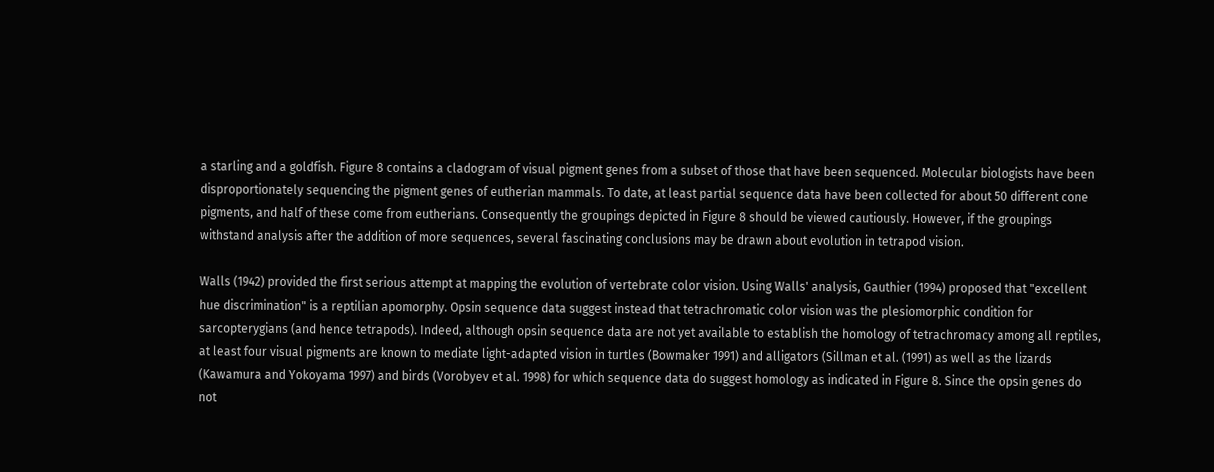a starling and a goldfish. Figure 8 contains a cladogram of visual pigment genes from a subset of those that have been sequenced. Molecular biologists have been disproportionately sequencing the pigment genes of eutherian mammals. To date, at least partial sequence data have been collected for about 50 different cone pigments, and half of these come from eutherians. Consequently the groupings depicted in Figure 8 should be viewed cautiously. However, if the groupings withstand analysis after the addition of more sequences, several fascinating conclusions may be drawn about evolution in tetrapod vision.

Walls (1942) provided the first serious attempt at mapping the evolution of vertebrate color vision. Using Walls' analysis, Gauthier (1994) proposed that "excellent hue discrimination" is a reptilian apomorphy. Opsin sequence data suggest instead that tetrachromatic color vision was the plesiomorphic condition for sarcopterygians (and hence tetrapods). Indeed, although opsin sequence data are not yet available to establish the homology of tetrachromacy among all reptiles, at least four visual pigments are known to mediate light-adapted vision in turtles (Bowmaker 1991) and alligators (Sillman et al. (1991) as well as the lizards (Kawamura and Yokoyama 1997) and birds (Vorobyev et al. 1998) for which sequence data do suggest homology as indicated in Figure 8. Since the opsin genes do not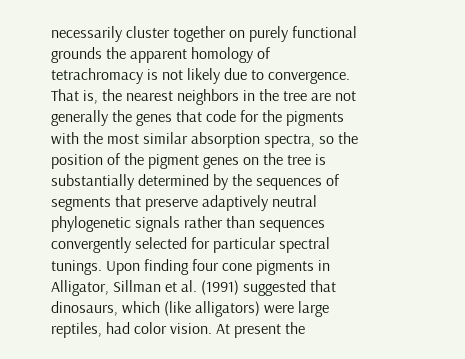necessarily cluster together on purely functional grounds the apparent homology of tetrachromacy is not likely due to convergence. That is, the nearest neighbors in the tree are not generally the genes that code for the pigments with the most similar absorption spectra, so the position of the pigment genes on the tree is substantially determined by the sequences of segments that preserve adaptively neutral phylogenetic signals rather than sequences convergently selected for particular spectral tunings. Upon finding four cone pigments in Alligator, Sillman et al. (1991) suggested that dinosaurs, which (like alligators) were large reptiles, had color vision. At present the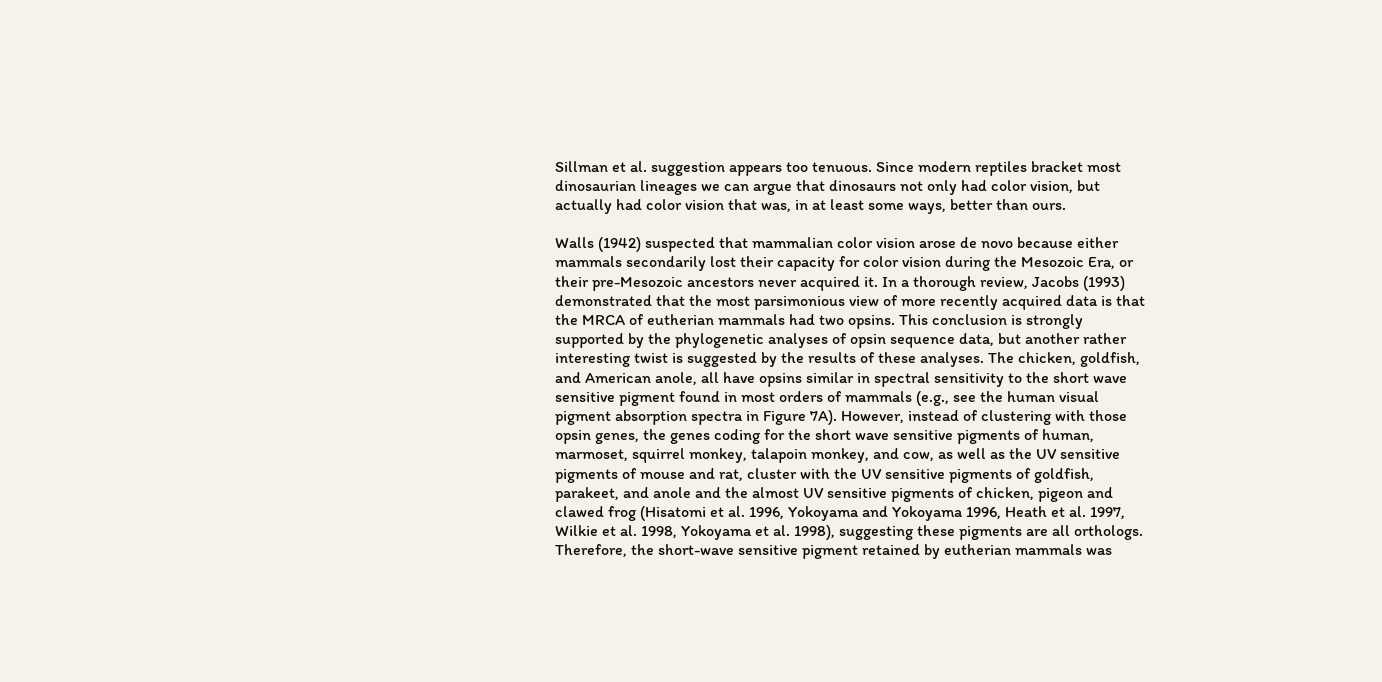Sillman et al. suggestion appears too tenuous. Since modern reptiles bracket most dinosaurian lineages we can argue that dinosaurs not only had color vision, but actually had color vision that was, in at least some ways, better than ours.

Walls (1942) suspected that mammalian color vision arose de novo because either mammals secondarily lost their capacity for color vision during the Mesozoic Era, or their pre-Mesozoic ancestors never acquired it. In a thorough review, Jacobs (1993) demonstrated that the most parsimonious view of more recently acquired data is that the MRCA of eutherian mammals had two opsins. This conclusion is strongly supported by the phylogenetic analyses of opsin sequence data, but another rather interesting twist is suggested by the results of these analyses. The chicken, goldfish, and American anole, all have opsins similar in spectral sensitivity to the short wave sensitive pigment found in most orders of mammals (e.g., see the human visual pigment absorption spectra in Figure 7A). However, instead of clustering with those opsin genes, the genes coding for the short wave sensitive pigments of human, marmoset, squirrel monkey, talapoin monkey, and cow, as well as the UV sensitive pigments of mouse and rat, cluster with the UV sensitive pigments of goldfish, parakeet, and anole and the almost UV sensitive pigments of chicken, pigeon and clawed frog (Hisatomi et al. 1996, Yokoyama and Yokoyama 1996, Heath et al. 1997, Wilkie et al. 1998, Yokoyama et al. 1998), suggesting these pigments are all orthologs. Therefore, the short-wave sensitive pigment retained by eutherian mammals was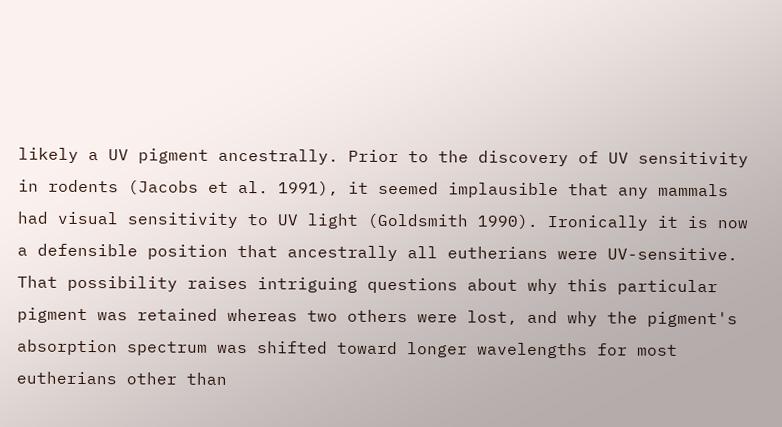likely a UV pigment ancestrally. Prior to the discovery of UV sensitivity in rodents (Jacobs et al. 1991), it seemed implausible that any mammals had visual sensitivity to UV light (Goldsmith 1990). Ironically it is now a defensible position that ancestrally all eutherians were UV-sensitive. That possibility raises intriguing questions about why this particular pigment was retained whereas two others were lost, and why the pigment's absorption spectrum was shifted toward longer wavelengths for most eutherians other than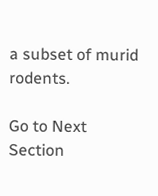a subset of murid rodents.

Go to Next Section